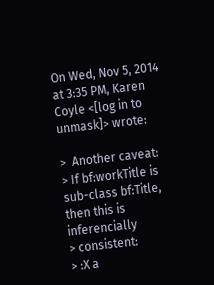On Wed, Nov 5, 2014 at 3:35 PM, Karen Coyle <[log in to unmask]> wrote:

>  Another caveat:
> If bf:workTitle is sub-class bf:Title, then this is inferencially
> consistent:
> :X a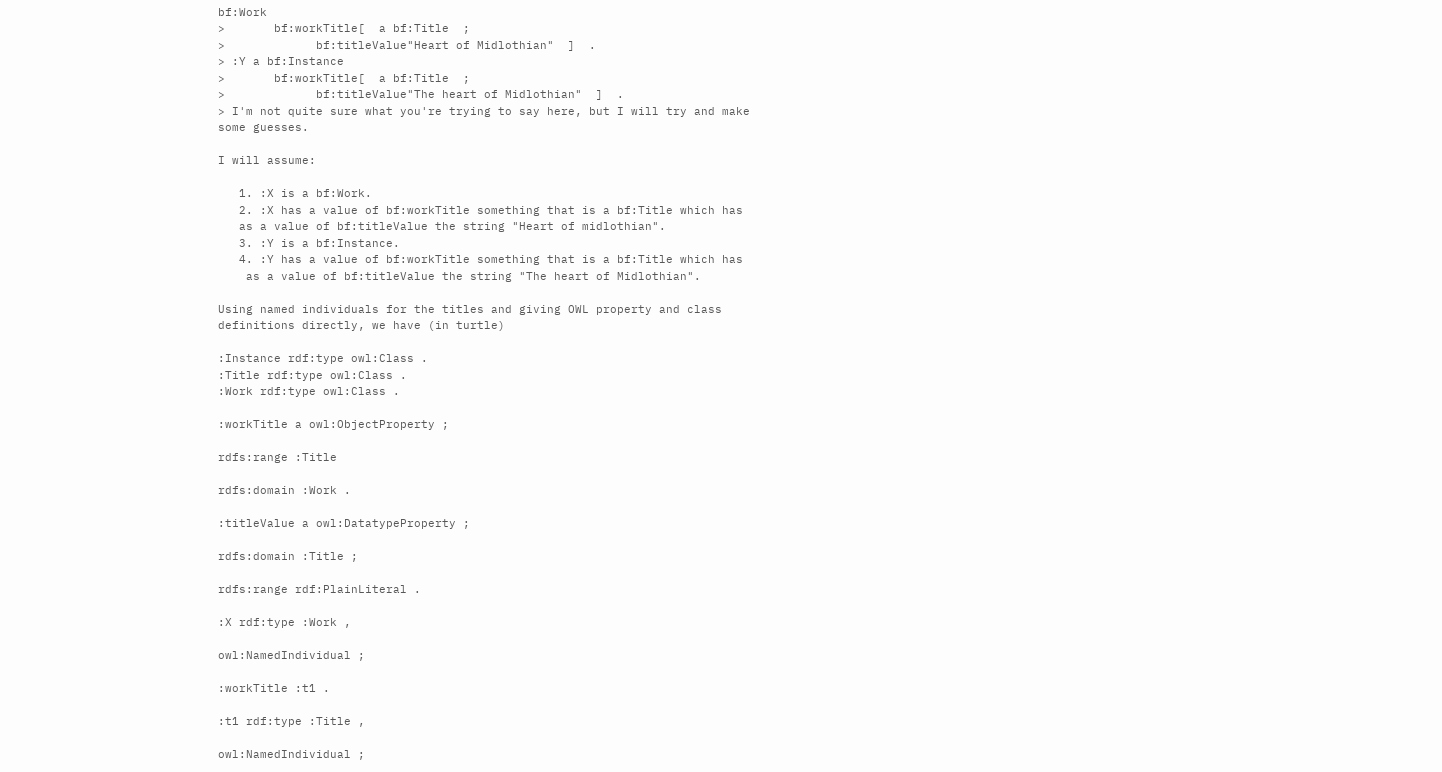bf:Work
>       bf:workTitle[  a bf:Title  ;
>             bf:titleValue"Heart of Midlothian"  ]  .
> :Y a bf:Instance
>       bf:workTitle[  a bf:Title  ;
>             bf:titleValue"The heart of Midlothian"  ]  .
> I'm not quite sure what you're trying to say here, but I will try and make
some guesses.

I will assume:

   1. :X is a bf:Work.
   2. :X has a value of bf:workTitle something that is a bf:Title which has
   as a value of bf:titleValue the string "Heart of midlothian".
   3. :Y is a bf:Instance.
   4. :Y has a value of bf:workTitle something that is a bf:Title which has
    as a value of bf:titleValue the string "The heart of Midlothian".

Using named individuals for the titles and giving OWL property and class
definitions directly, we have (in turtle)

:Instance rdf:type owl:Class .
:Title rdf:type owl:Class .
:Work rdf:type owl:Class .

:workTitle a owl:ObjectProperty ;

rdfs:range :Title

rdfs:domain :Work .

:titleValue a owl:DatatypeProperty ;

rdfs:domain :Title ;

rdfs:range rdf:PlainLiteral .

:X rdf:type :Work ,

owl:NamedIndividual ;

:workTitle :t1 .

:t1 rdf:type :Title ,

owl:NamedIndividual ;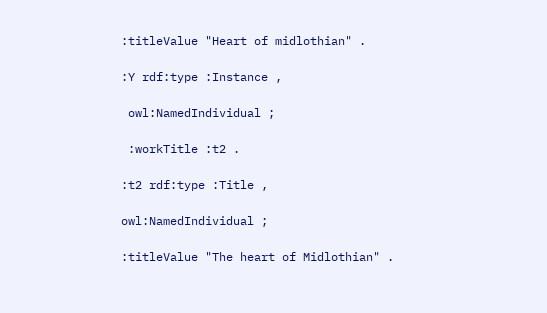:titleValue "Heart of midlothian" .

:Y rdf:type :Instance ,

 owl:NamedIndividual ;

 :workTitle :t2 .

:t2 rdf:type :Title ,

owl:NamedIndividual ;

:titleValue "The heart of Midlothian" .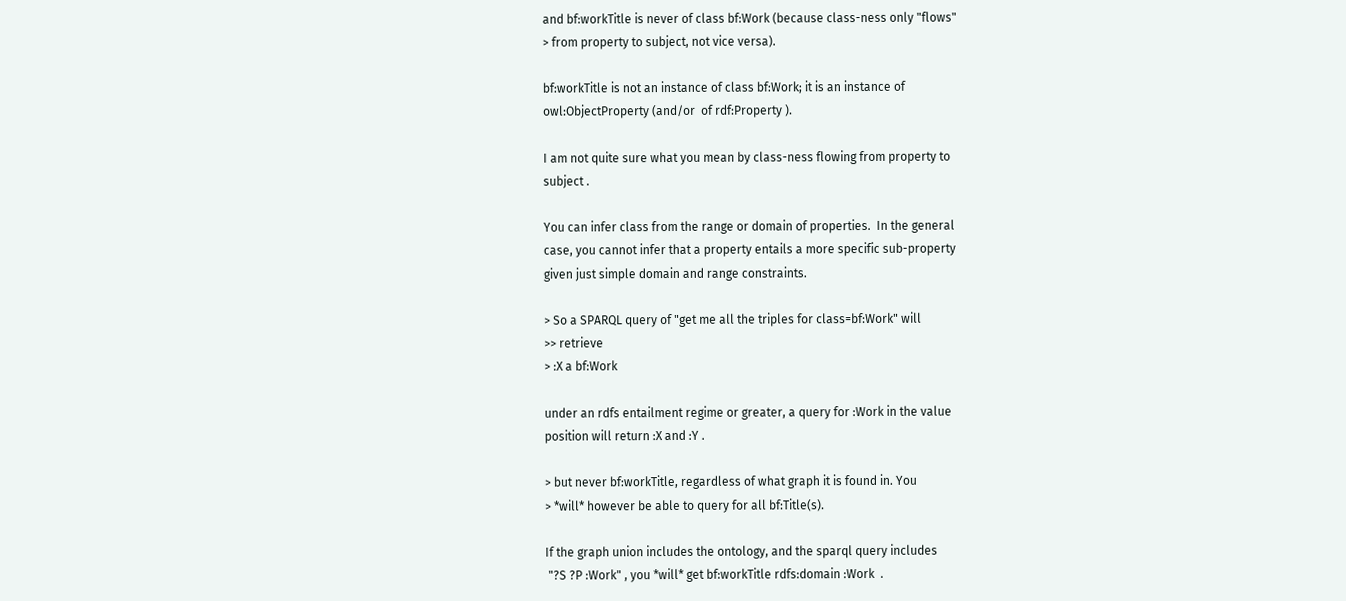and bf:workTitle is never of class bf:Work (because class-ness only "flows"
> from property to subject, not vice versa).

bf:workTitle is not an instance of class bf:Work; it is an instance of
owl:ObjectProperty (and/or  of rdf:Property ).

I am not quite sure what you mean by class-ness flowing from property to
subject .

You can infer class from the range or domain of properties.  In the general
case, you cannot infer that a property entails a more specific sub-property
given just simple domain and range constraints.

> So a SPARQL query of "get me all the triples for class=bf:Work" will
>> retrieve
> :X a bf:Work

under an rdfs entailment regime or greater, a query for :Work in the value
position will return :X and :Y .

> but never bf:workTitle, regardless of what graph it is found in. You
> *will* however be able to query for all bf:Title(s).

If the graph union includes the ontology, and the sparql query includes
 "?S ?P :Work" , you *will* get bf:workTitle rdfs:domain :Work  .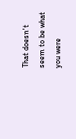That doesn't seem to be what you were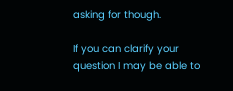asking for though.

If you can clarify your question I may be able to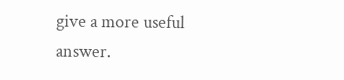give a more useful answer.